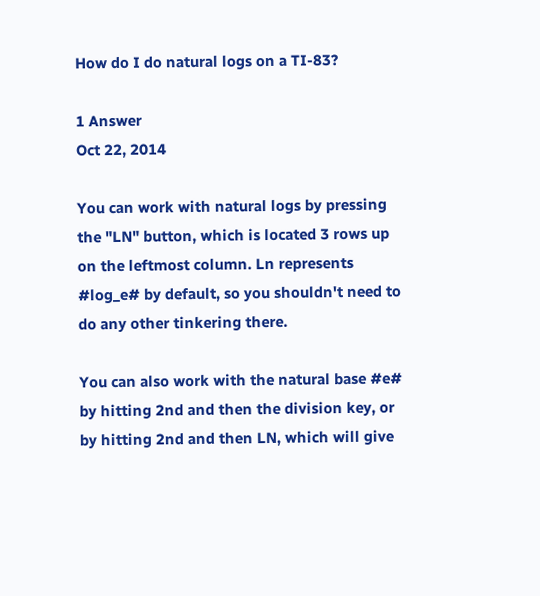How do I do natural logs on a TI-83?

1 Answer
Oct 22, 2014

You can work with natural logs by pressing the "LN" button, which is located 3 rows up on the leftmost column. Ln represents #log_e# by default, so you shouldn't need to do any other tinkering there.

You can also work with the natural base #e# by hitting 2nd and then the division key, or by hitting 2nd and then LN, which will give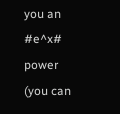you an #e^x# power (you can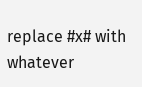replace #x# with whatever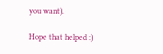you want).

Hope that helped :)